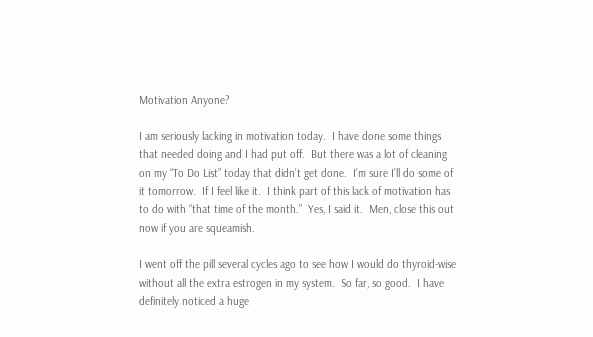Motivation Anyone?

I am seriously lacking in motivation today.  I have done some things that needed doing and I had put off.  But there was a lot of cleaning on my “To Do List” today that didn’t get done.  I’m sure I’ll do some of it tomorrow.  If I feel like it.  I think part of this lack of motivation has to do with “that time of the month.”  Yes, I said it.  Men, close this out now if you are squeamish.

I went off the pill several cycles ago to see how I would do thyroid-wise without all the extra estrogen in my system.  So far, so good.  I have definitely noticed a huge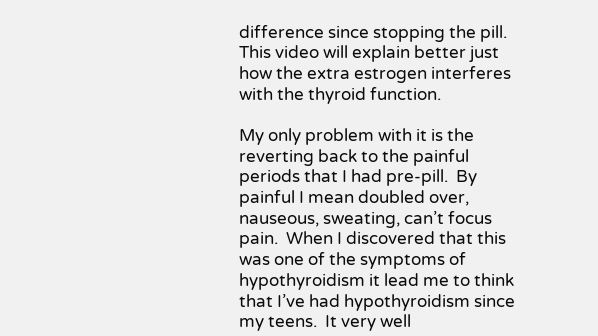difference since stopping the pill.   This video will explain better just how the extra estrogen interferes with the thyroid function.

My only problem with it is the reverting back to the painful periods that I had pre-pill.  By painful I mean doubled over, nauseous, sweating, can’t focus pain.  When I discovered that this was one of the symptoms of hypothyroidism it lead me to think that I’ve had hypothyroidism since my teens.  It very well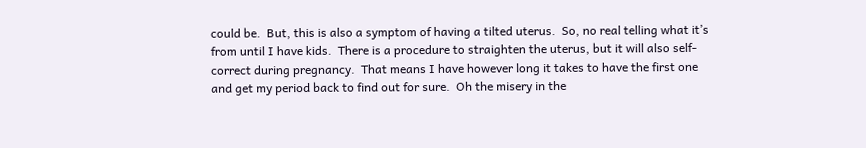could be.  But, this is also a symptom of having a tilted uterus.  So, no real telling what it’s from until I have kids.  There is a procedure to straighten the uterus, but it will also self-correct during pregnancy.  That means I have however long it takes to have the first one and get my period back to find out for sure.  Oh the misery in the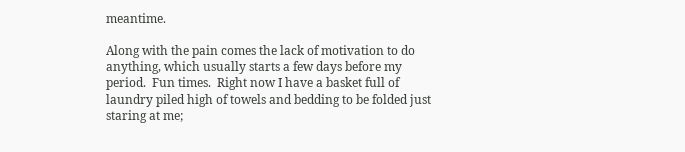meantime.

Along with the pain comes the lack of motivation to do anything, which usually starts a few days before my period.  Fun times.  Right now I have a basket full of laundry piled high of towels and bedding to be folded just staring at me;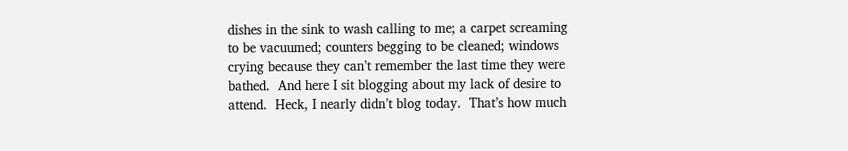dishes in the sink to wash calling to me; a carpet screaming to be vacuumed; counters begging to be cleaned; windows crying because they can’t remember the last time they were bathed.  And here I sit blogging about my lack of desire to attend.  Heck, I nearly didn’t blog today.  That’s how much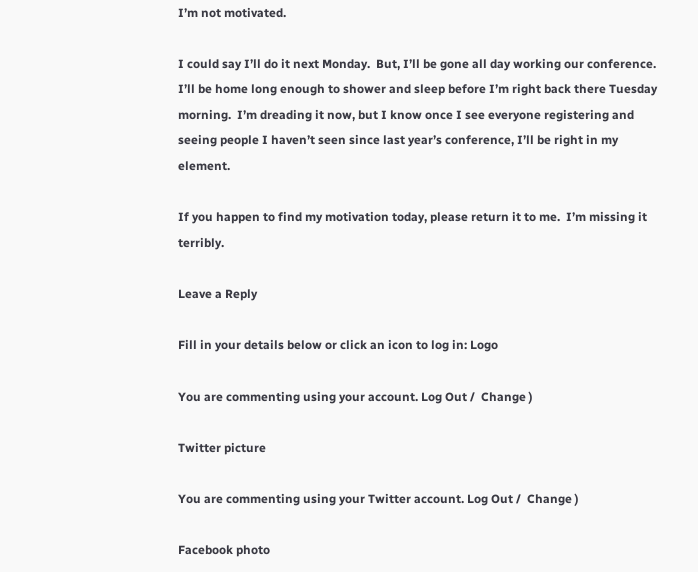I’m not motivated.

I could say I’ll do it next Monday.  But, I’ll be gone all day working our conference.  I’ll be home long enough to shower and sleep before I’m right back there Tuesday morning.  I’m dreading it now, but I know once I see everyone registering and seeing people I haven’t seen since last year’s conference, I’ll be right in my element.

If you happen to find my motivation today, please return it to me.  I’m missing it terribly.

Leave a Reply

Fill in your details below or click an icon to log in: Logo

You are commenting using your account. Log Out /  Change )

Twitter picture

You are commenting using your Twitter account. Log Out /  Change )

Facebook photo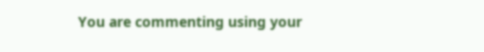You are commenting using your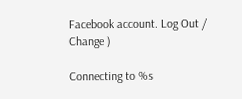Facebook account. Log Out /  Change )

Connecting to %s